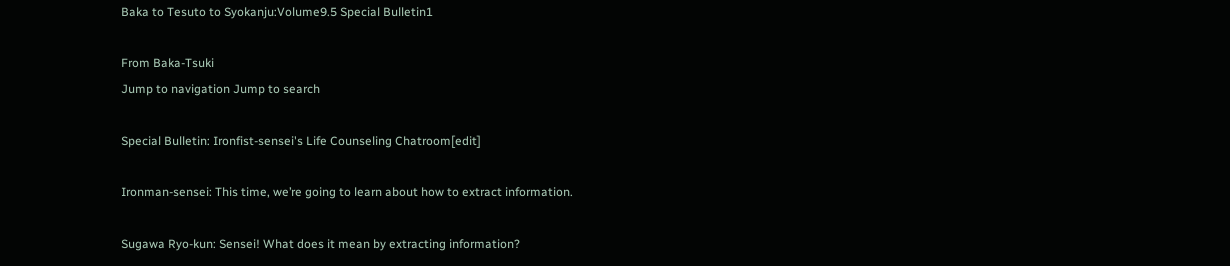Baka to Tesuto to Syokanju:Volume9.5 Special Bulletin1

From Baka-Tsuki
Jump to navigation Jump to search

Special Bulletin: Ironfist-sensei's Life Counseling Chatroom[edit]

Ironman-sensei: This time, we’re going to learn about how to extract information.

Sugawa Ryo-kun: Sensei! What does it mean by extracting information?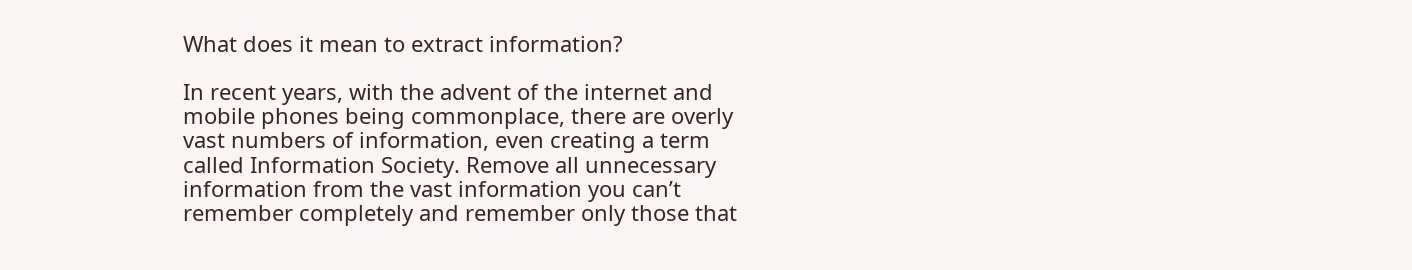What does it mean to extract information?

In recent years, with the advent of the internet and mobile phones being commonplace, there are overly vast numbers of information, even creating a term called Information Society. Remove all unnecessary information from the vast information you can’t remember completely and remember only those that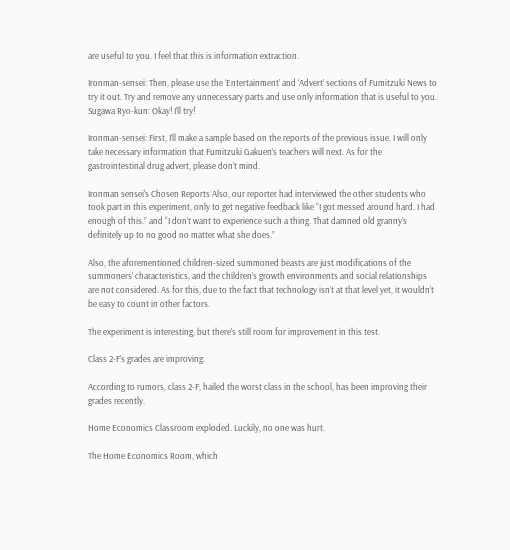are useful to you. I feel that this is information extraction.

Ironman-sensei: Then, please use the ‘Entertainment’ and ‘Advert’ sections of Fumitzuki News to try it out. Try and remove any unnecessary parts and use only information that is useful to you. Sugawa Ryo-kun: Okay! I’ll try!

Ironman-sensei: First, I’ll make a sample based on the reports of the previous issue. I will only take necessary information that Fumitzuki Gakuen’s teachers will next. As for the gastrointestinal drug advert, please don’t mind.

Ironman sensei's Chosen Reports Also, our reporter had interviewed the other students who took part in this experiment, only to get negative feedback like “I got messed around hard. I had enough of this.” and “I don’t want to experience such a thing. That damned old granny’s definitely up to no good no matter what she does.”

Also, the aforementioned children-sized summoned beasts are just modifications of the summoners’ characteristics, and the children’s growth environments and social relationships are not considered. As for this, due to the fact that technology isn’t at that level yet, it wouldn’t be easy to count in other factors.

The experiment is interesting, but there’s still room for improvement in this test.

Class 2-F’s grades are improving.

According to rumors, class 2-F, hailed the worst class in the school, has been improving their grades recently.

Home Economics Classroom exploded. Luckily, no one was hurt.

The Home Economics Room, which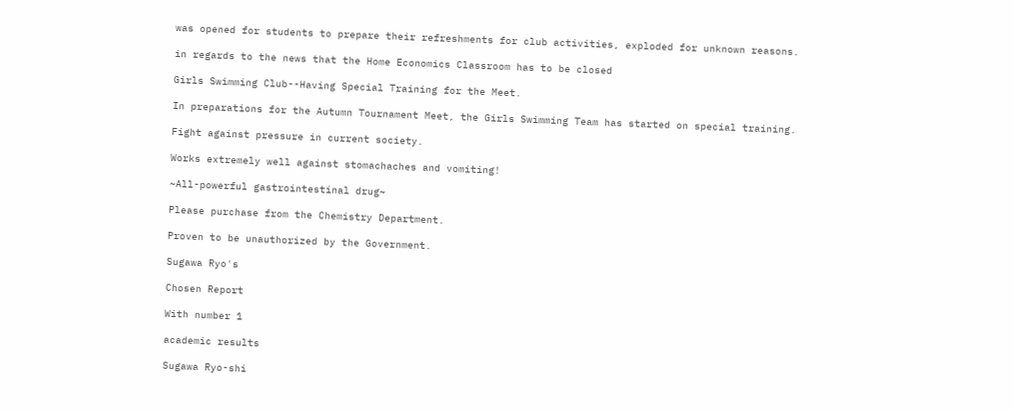was opened for students to prepare their refreshments for club activities, exploded for unknown reasons.

in regards to the news that the Home Economics Classroom has to be closed

Girls Swimming Club--Having Special Training for the Meet.

In preparations for the Autumn Tournament Meet, the Girls Swimming Team has started on special training.

Fight against pressure in current society.

Works extremely well against stomachaches and vomiting!

~All-powerful gastrointestinal drug~

Please purchase from the Chemistry Department.

Proven to be unauthorized by the Government.

Sugawa Ryo's

Chosen Report

With number 1

academic results

Sugawa Ryo-shi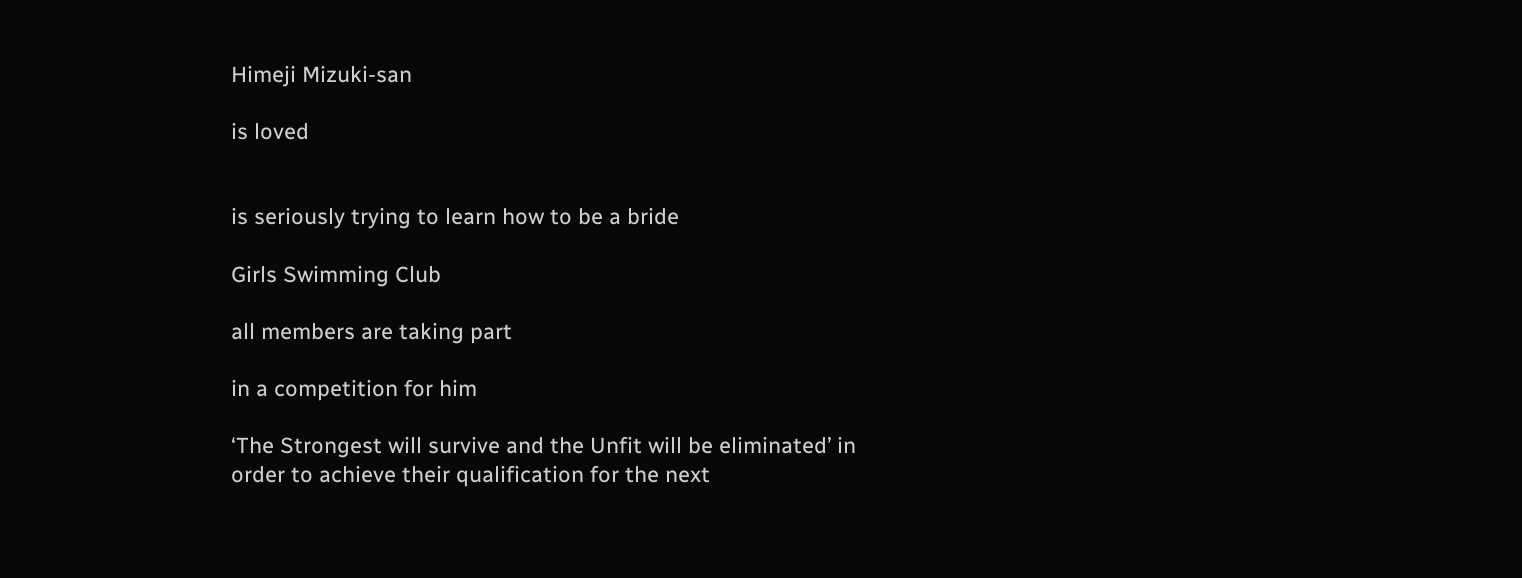Himeji Mizuki-san

is loved


is seriously trying to learn how to be a bride

Girls Swimming Club

all members are taking part

in a competition for him

‘The Strongest will survive and the Unfit will be eliminated’ in order to achieve their qualification for the next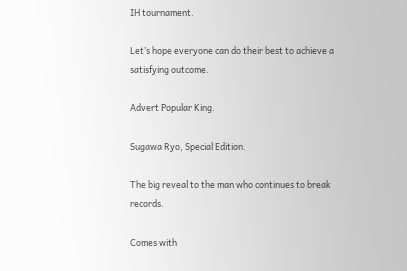IH tournament.

Let’s hope everyone can do their best to achieve a satisfying outcome.

Advert Popular King.

Sugawa Ryo, Special Edition.

The big reveal to the man who continues to break records.

Comes with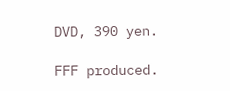DVD, 390 yen.

FFF produced.